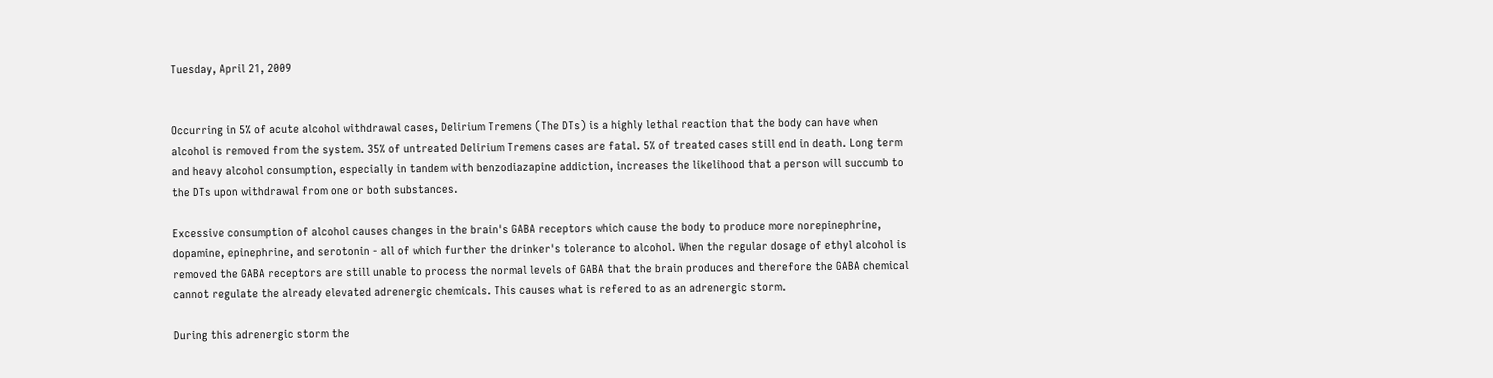Tuesday, April 21, 2009


Occurring in 5% of acute alcohol withdrawal cases, Delirium Tremens (The DTs) is a highly lethal reaction that the body can have when alcohol is removed from the system. 35% of untreated Delirium Tremens cases are fatal. 5% of treated cases still end in death. Long term and heavy alcohol consumption, especially in tandem with benzodiazapine addiction, increases the likelihood that a person will succumb to the DTs upon withdrawal from one or both substances.

Excessive consumption of alcohol causes changes in the brain's GABA receptors which cause the body to produce more norepinephrine, dopamine, epinephrine, and serotonin - all of which further the drinker's tolerance to alcohol. When the regular dosage of ethyl alcohol is removed the GABA receptors are still unable to process the normal levels of GABA that the brain produces and therefore the GABA chemical cannot regulate the already elevated adrenergic chemicals. This causes what is refered to as an adrenergic storm.

During this adrenergic storm the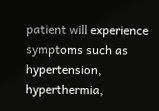patient will experience symptoms such as hypertension, hyperthermia,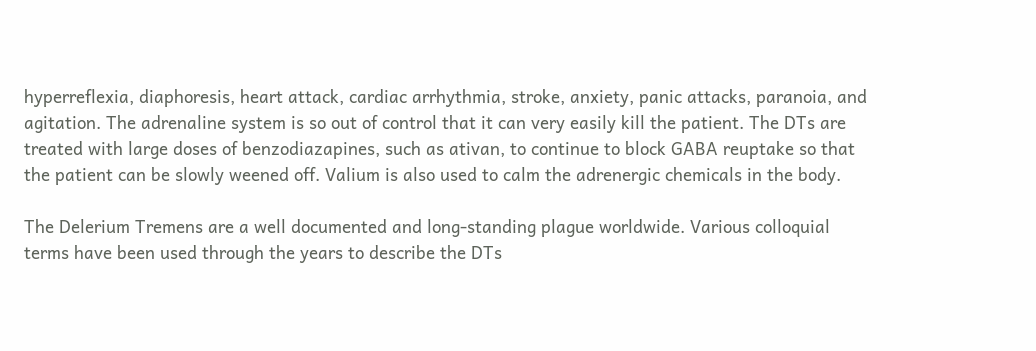hyperreflexia, diaphoresis, heart attack, cardiac arrhythmia, stroke, anxiety, panic attacks, paranoia, and agitation. The adrenaline system is so out of control that it can very easily kill the patient. The DTs are treated with large doses of benzodiazapines, such as ativan, to continue to block GABA reuptake so that the patient can be slowly weened off. Valium is also used to calm the adrenergic chemicals in the body.

The Delerium Tremens are a well documented and long-standing plague worldwide. Various colloquial terms have been used through the years to describe the DTs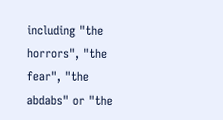including "the horrors", "the fear", "the abdabs" or "the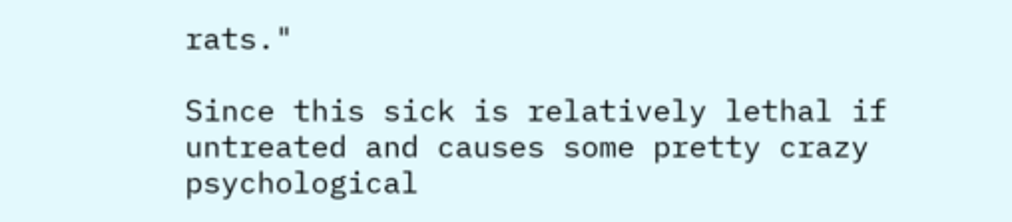rats."

Since this sick is relatively lethal if untreated and causes some pretty crazy psychological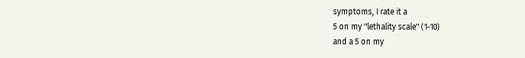symptoms, I rate it a
5 on my "lethality scale" (1-10)
and a 5 on my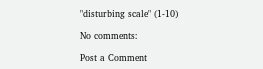"disturbing scale" (1-10)

No comments:

Post a Comment